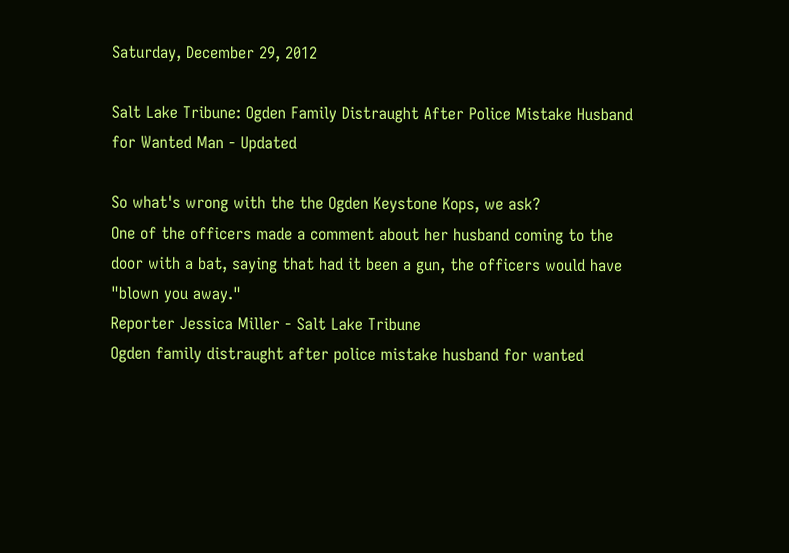Saturday, December 29, 2012

Salt Lake Tribune: Ogden Family Distraught After Police Mistake Husband for Wanted Man - Updated

So what's wrong with the the Ogden Keystone Kops, we ask?
One of the officers made a comment about her husband coming to the door with a bat, saying that had it been a gun, the officers would have "blown you away."
Reporter Jessica Miller - Salt Lake Tribune
Ogden family distraught after police mistake husband for wanted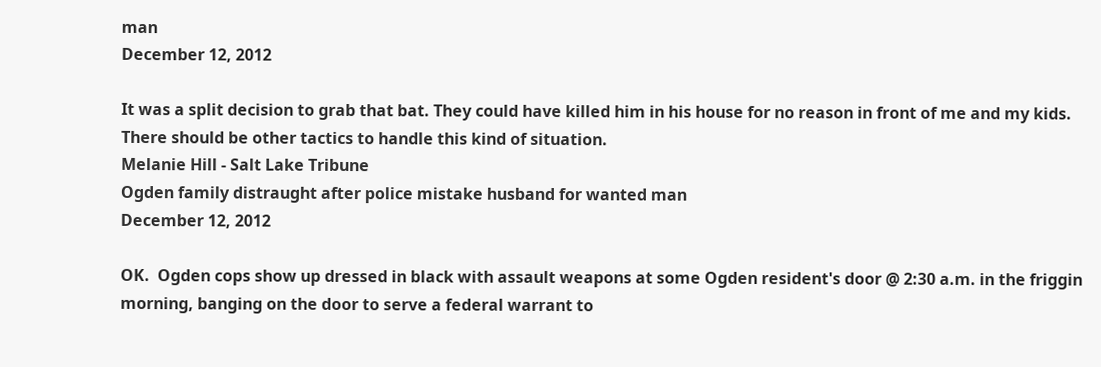man
December 12, 2012

It was a split decision to grab that bat. They could have killed him in his house for no reason in front of me and my kids. There should be other tactics to handle this kind of situation.
Melanie Hill - Salt Lake Tribune
Ogden family distraught after police mistake husband for wanted man
December 12, 2012

OK.  Ogden cops show up dressed in black with assault weapons at some Ogden resident's door @ 2:30 a.m. in the friggin morning, banging on the door to serve a federal warrant to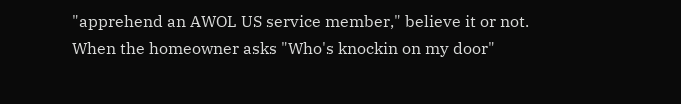"apprehend an AWOL US service member," believe it or not. When the homeowner asks "Who's knockin on my door"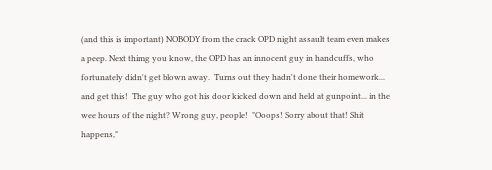(and this is important) NOBODY from the crack OPD night assault team even makes a peep. Next thimg you know, the OPD has an innocent guy in handcuffs, who fortunately didn't get blown away.  Turns out they hadn't done their homework... and get this!  The guy who got his door kicked down and held at gunpoint... in the wee hours of the night? Wrong guy, people!  "Ooops! Sorry about that! Shit happens,"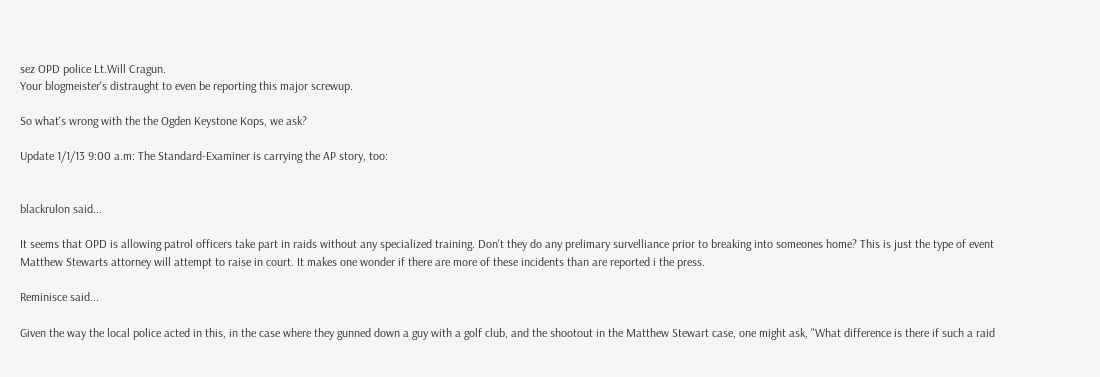sez OPD police Lt.Will Cragun.
Your blogmeister's distraught to even be reporting this major screwup.

So what's wrong with the the Ogden Keystone Kops, we ask?

Update 1/1/13 9:00 a.m: The Standard-Examiner is carrying the AP story, too:


blackrulon said...

It seems that OPD is allowing patrol officers take part in raids without any specialized training. Don't they do any prelimary survelliance prior to breaking into someones home? This is just the type of event Matthew Stewarts attorney will attempt to raise in court. It makes one wonder if there are more of these incidents than are reported i the press.

Reminisce said...

Given the way the local police acted in this, in the case where they gunned down a guy with a golf club, and the shootout in the Matthew Stewart case, one might ask, "What difference is there if such a raid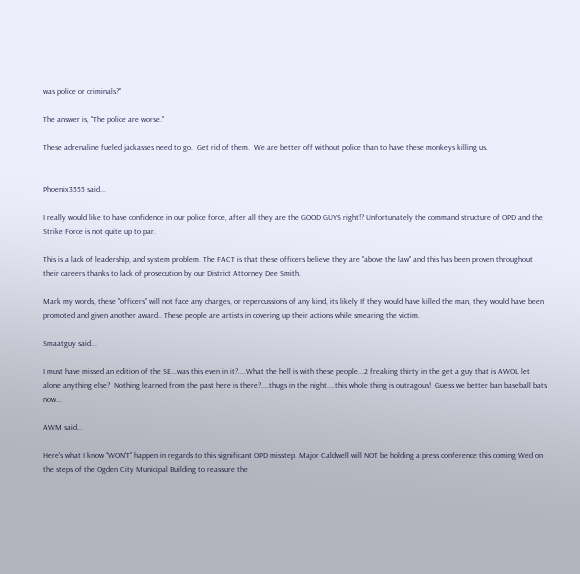was police or criminals?"

The answer is, "The police are worse."

These adrenaline fueled jackasses need to go.  Get rid of them.  We are better off without police than to have these monkeys killing us.


Phoenix3555 said...

I really would like to have confidence in our police force, after all they are the GOOD GUYS right!? Unfortunately the command structure of OPD and the Strike Force is not quite up to par.

This is a lack of leadership, and system problem. The FACT is that these officers believe they are "above the law" and this has been proven throughout their careers thanks to lack of prosecution by our District Attorney Dee Smith.

Mark my words, these "officers" will not face any charges, or repercussions of any kind, its likely If they would have killed the man, they would have been promoted and given another award.. These people are artists in covering up their actions while smearing the victim.

Smaatguy said...

I must have missed an edition of the SE...was this even in it?....What the hell is with these people...2 freaking thirty in the get a guy that is AWOL let alone anything else?  Nothing learned from the past here is there?....thugs in the night....this whole thing is outragous!  Guess we better ban baseball bats now...

AWM said...

Here's what I know "WON'T" happen in regards to this significant OPD misstep. Major Caldwell will NOT be holding a press conference this coming Wed on the steps of the Ogden City Municipal Building to reassure the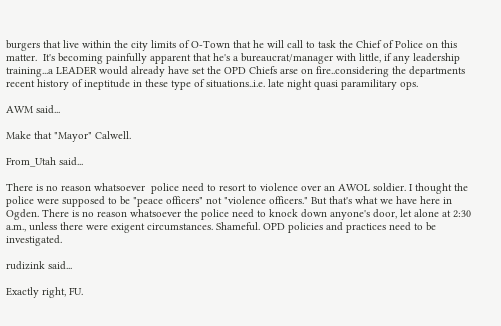burgers that live within the city limits of O-Town that he will call to task the Chief of Police on this matter.  It's becoming painfully apparent that he's a bureaucrat/manager with little, if any leadership training...a LEADER would already have set the OPD Chiefs arse on fire..considering the departments recent history of ineptitude in these type of situations..i.e. late night quasi paramilitary ops.

AWM said...

Make that "Mayor" Calwell.

From_Utah said...

There is no reason whatsoever  police need to resort to violence over an AWOL soldier. I thought the police were supposed to be "peace officers" not "violence officers." But that's what we have here in Ogden. There is no reason whatsoever the police need to knock down anyone's door, let alone at 2:30 a.m., unless there were exigent circumstances. Shameful. OPD policies and practices need to be investigated.

rudizink said...

Exactly right, FU.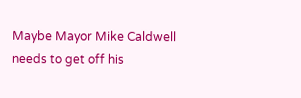Maybe Mayor Mike Caldwell needs to get off his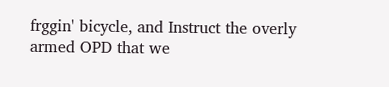frggin' bicycle, and Instruct the overly armed OPD that we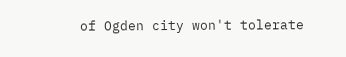of Ogden city won't tolerate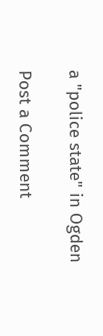a "police state" in Ogden

Post a Comment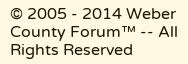© 2005 - 2014 Weber County Forum™ -- All Rights Reserved